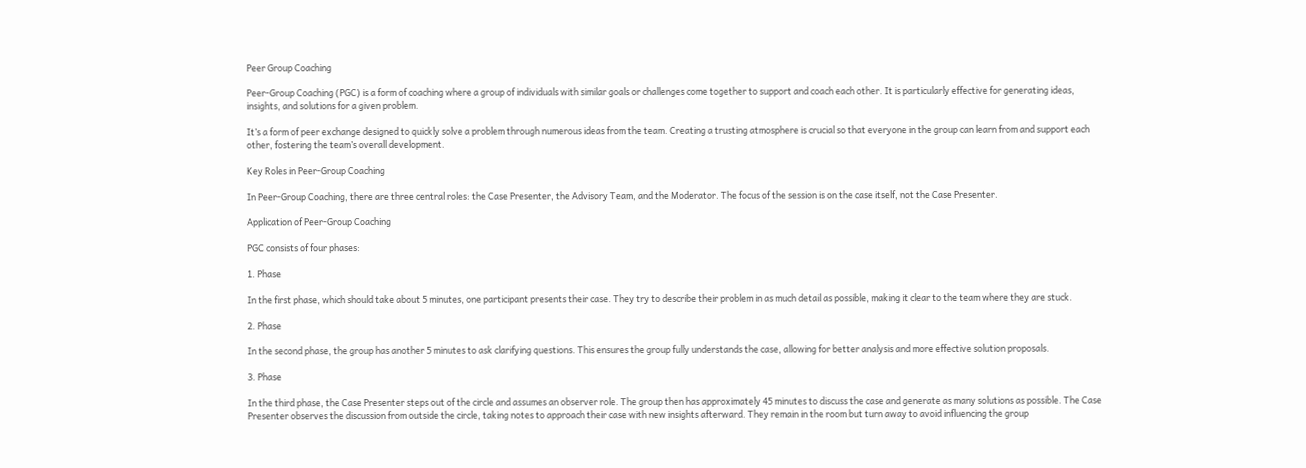Peer Group Coaching

Peer-Group Coaching (PGC) is a form of coaching where a group of individuals with similar goals or challenges come together to support and coach each other. It is particularly effective for generating ideas, insights, and solutions for a given problem.

It’s a form of peer exchange designed to quickly solve a problem through numerous ideas from the team. Creating a trusting atmosphere is crucial so that everyone in the group can learn from and support each other, fostering the team’s overall development.

Key Roles in Peer-Group Coaching

In Peer-Group Coaching, there are three central roles: the Case Presenter, the Advisory Team, and the Moderator. The focus of the session is on the case itself, not the Case Presenter.

Application of Peer-Group Coaching

PGC consists of four phases:

1. Phase

In the first phase, which should take about 5 minutes, one participant presents their case. They try to describe their problem in as much detail as possible, making it clear to the team where they are stuck.

2. Phase

In the second phase, the group has another 5 minutes to ask clarifying questions. This ensures the group fully understands the case, allowing for better analysis and more effective solution proposals.

3. Phase

In the third phase, the Case Presenter steps out of the circle and assumes an observer role. The group then has approximately 45 minutes to discuss the case and generate as many solutions as possible. The Case Presenter observes the discussion from outside the circle, taking notes to approach their case with new insights afterward. They remain in the room but turn away to avoid influencing the group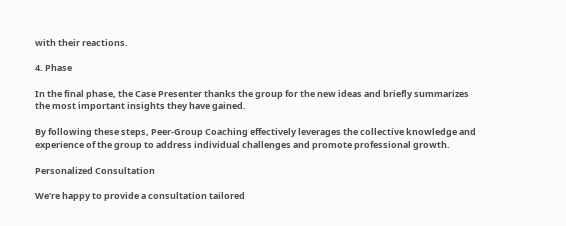with their reactions.

4. Phase

In the final phase, the Case Presenter thanks the group for the new ideas and briefly summarizes the most important insights they have gained.

By following these steps, Peer-Group Coaching effectively leverages the collective knowledge and experience of the group to address individual challenges and promote professional growth.

Personalized Consultation

We’re happy to provide a consultation tailored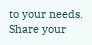to your needs. Share your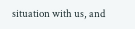situation with us, and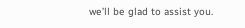we’ll be glad to assist you.